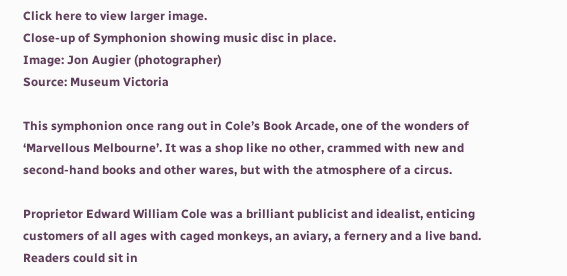Click here to view larger image.
Close-up of Symphonion showing music disc in place.
Image: Jon Augier (photographer)
Source: Museum Victoria

This symphonion once rang out in Cole’s Book Arcade, one of the wonders of ‘Marvellous Melbourne’. It was a shop like no other, crammed with new and second-hand books and other wares, but with the atmosphere of a circus.

Proprietor Edward William Cole was a brilliant publicist and idealist, enticing customers of all ages with caged monkeys, an aviary, a fernery and a live band. Readers could sit in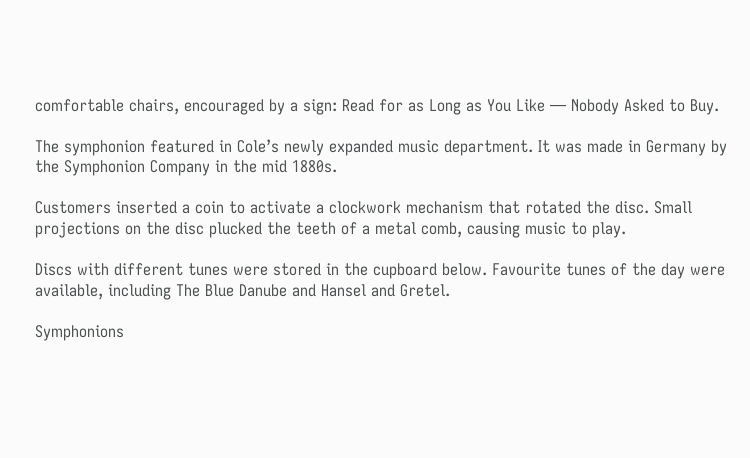comfortable chairs, encouraged by a sign: Read for as Long as You Like — Nobody Asked to Buy.

The symphonion featured in Cole’s newly expanded music department. It was made in Germany by the Symphonion Company in the mid 1880s.

Customers inserted a coin to activate a clockwork mechanism that rotated the disc. Small projections on the disc plucked the teeth of a metal comb, causing music to play.

Discs with different tunes were stored in the cupboard below. Favourite tunes of the day were available, including The Blue Danube and Hansel and Gretel.

Symphonions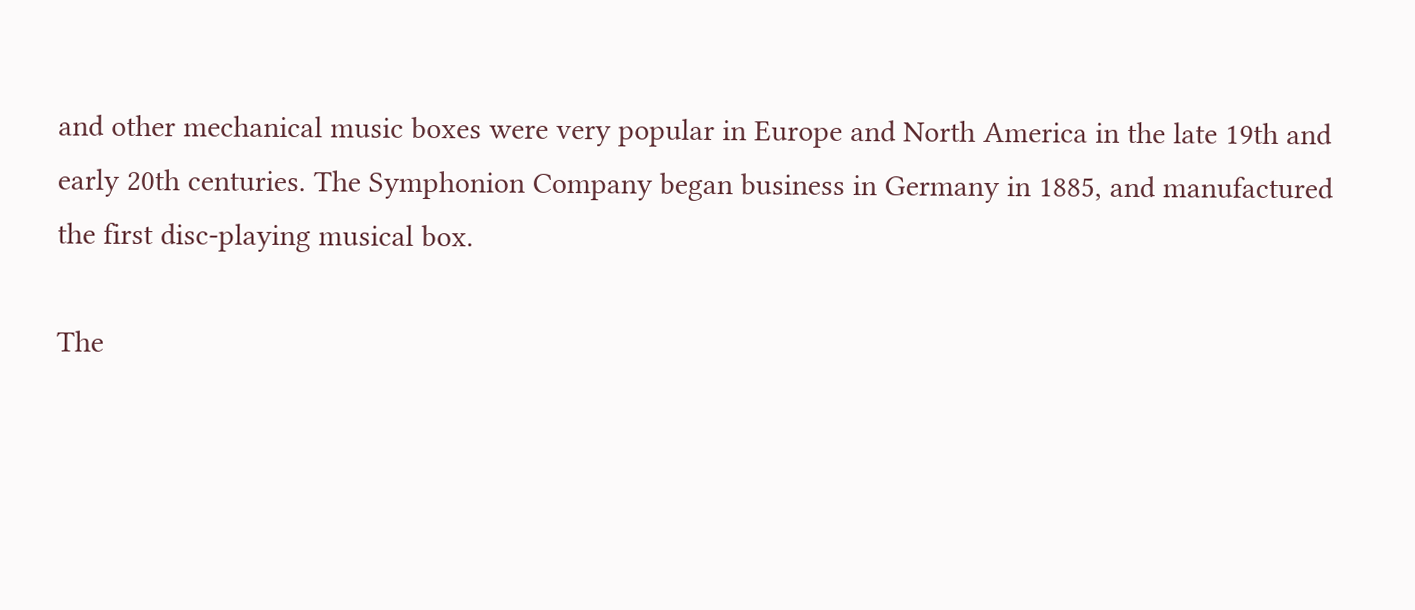and other mechanical music boxes were very popular in Europe and North America in the late 19th and early 20th centuries. The Symphonion Company began business in Germany in 1885, and manufactured the first disc-playing musical box.

The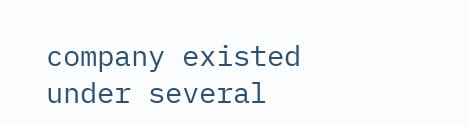company existed under several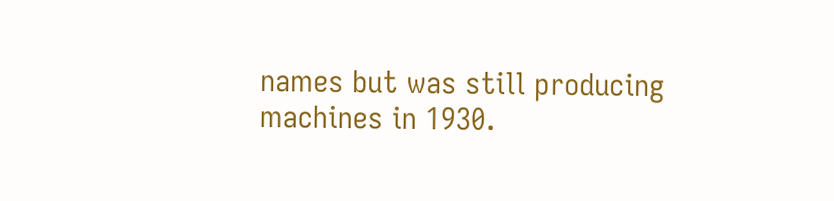names but was still producing machines in 1930.